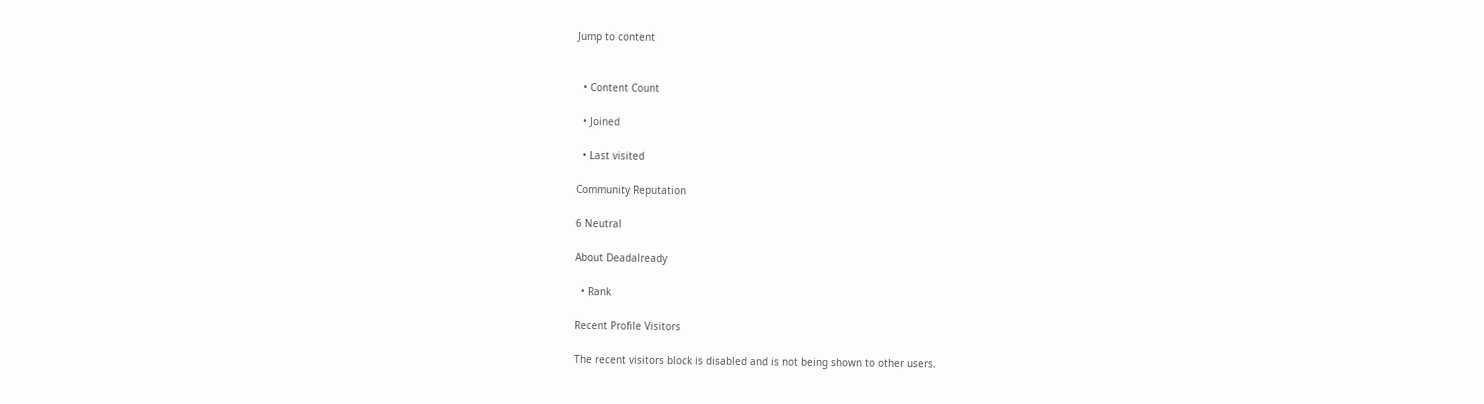Jump to content


  • Content Count

  • Joined

  • Last visited

Community Reputation

6 Neutral

About Deadalready

  • Rank

Recent Profile Visitors

The recent visitors block is disabled and is not being shown to other users.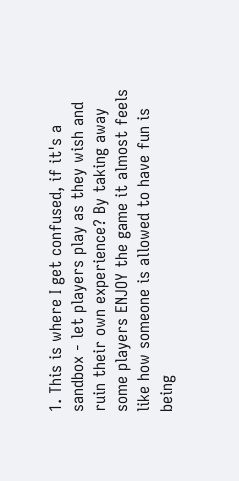1. This is where I get confused, if it's a sandbox - let players play as they wish and ruin their own experience? By taking away some players ENJOY the game it almost feels like how someone is allowed to have fun is being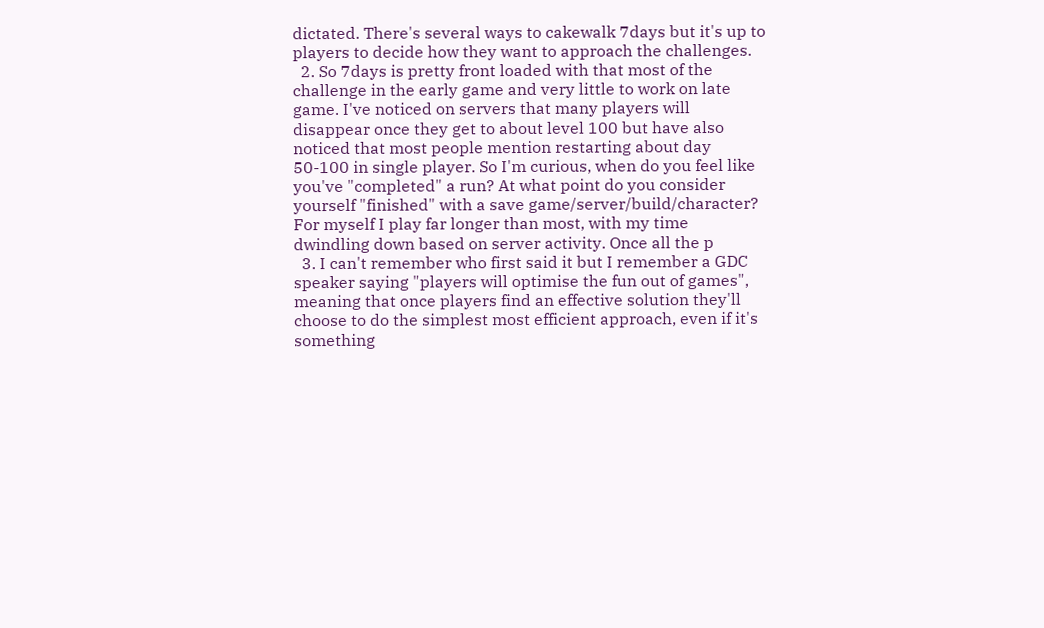dictated. There's several ways to cakewalk 7days but it's up to players to decide how they want to approach the challenges.
  2. So 7days is pretty front loaded with that most of the challenge in the early game and very little to work on late game. I've noticed on servers that many players will disappear once they get to about level 100 but have also noticed that most people mention restarting about day 50-100 in single player. So I'm curious, when do you feel like you've "completed" a run? At what point do you consider yourself "finished" with a save game/server/build/character? For myself I play far longer than most, with my time dwindling down based on server activity. Once all the p
  3. I can't remember who first said it but I remember a GDC speaker saying "players will optimise the fun out of games", meaning that once players find an effective solution they'll choose to do the simplest most efficient approach, even if it's something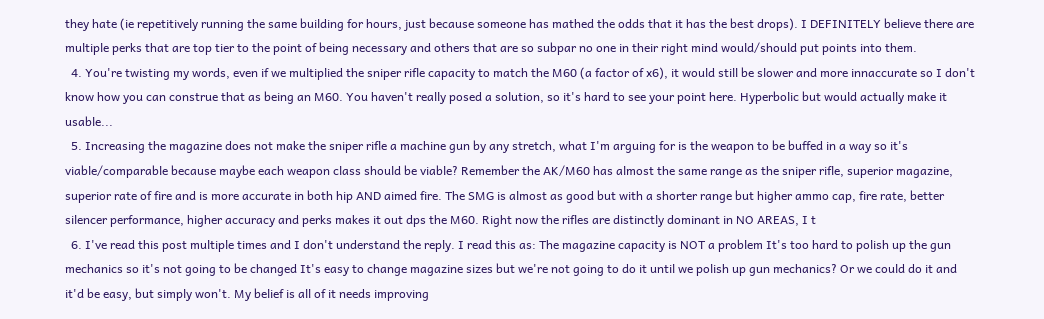they hate (ie repetitively running the same building for hours, just because someone has mathed the odds that it has the best drops). I DEFINITELY believe there are multiple perks that are top tier to the point of being necessary and others that are so subpar no one in their right mind would/should put points into them.
  4. You're twisting my words, even if we multiplied the sniper rifle capacity to match the M60 (a factor of x6), it would still be slower and more innaccurate so I don't know how you can construe that as being an M60. You haven't really posed a solution, so it's hard to see your point here. Hyperbolic but would actually make it usable...
  5. Increasing the magazine does not make the sniper rifle a machine gun by any stretch, what I'm arguing for is the weapon to be buffed in a way so it's viable/comparable because maybe each weapon class should be viable? Remember the AK/M60 has almost the same range as the sniper rifle, superior magazine, superior rate of fire and is more accurate in both hip AND aimed fire. The SMG is almost as good but with a shorter range but higher ammo cap, fire rate, better silencer performance, higher accuracy and perks makes it out dps the M60. Right now the rifles are distinctly dominant in NO AREAS, I t
  6. I've read this post multiple times and I don't understand the reply. I read this as: The magazine capacity is NOT a problem It's too hard to polish up the gun mechanics so it's not going to be changed It's easy to change magazine sizes but we're not going to do it until we polish up gun mechanics? Or we could do it and it'd be easy, but simply won't. My belief is all of it needs improving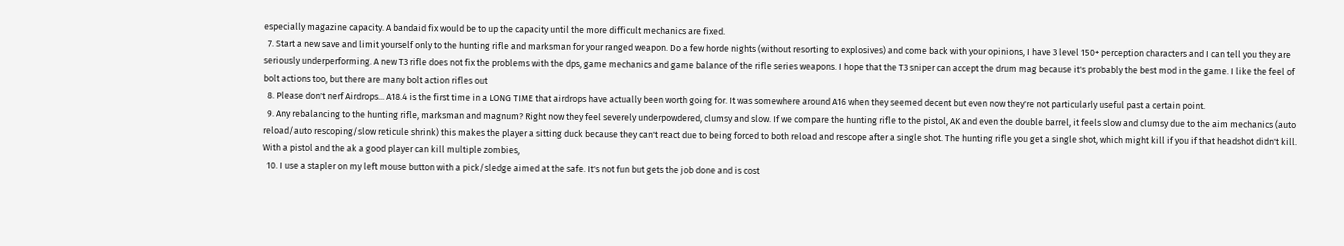especially magazine capacity. A bandaid fix would be to up the capacity until the more difficult mechanics are fixed.
  7. Start a new save and limit yourself only to the hunting rifle and marksman for your ranged weapon. Do a few horde nights (without resorting to explosives) and come back with your opinions, I have 3 level 150+ perception characters and I can tell you they are seriously underperforming. A new T3 rifle does not fix the problems with the dps, game mechanics and game balance of the rifle series weapons. I hope that the T3 sniper can accept the drum mag because it's probably the best mod in the game. I like the feel of bolt actions too, but there are many bolt action rifles out
  8. Please don't nerf Airdrops... A18.4 is the first time in a LONG TIME that airdrops have actually been worth going for. It was somewhere around A16 when they seemed decent but even now they're not particularly useful past a certain point.
  9. Any rebalancing to the hunting rifle, marksman and magnum? Right now they feel severely underpowdered, clumsy and slow. If we compare the hunting rifle to the pistol, AK and even the double barrel, it feels slow and clumsy due to the aim mechanics (auto reload/auto rescoping/slow reticule shrink) this makes the player a sitting duck because they can't react due to being forced to both reload and rescope after a single shot. The hunting rifle you get a single shot, which might kill if you if that headshot didn't kill. With a pistol and the ak a good player can kill multiple zombies,
  10. I use a stapler on my left mouse button with a pick/sledge aimed at the safe. It's not fun but gets the job done and is cost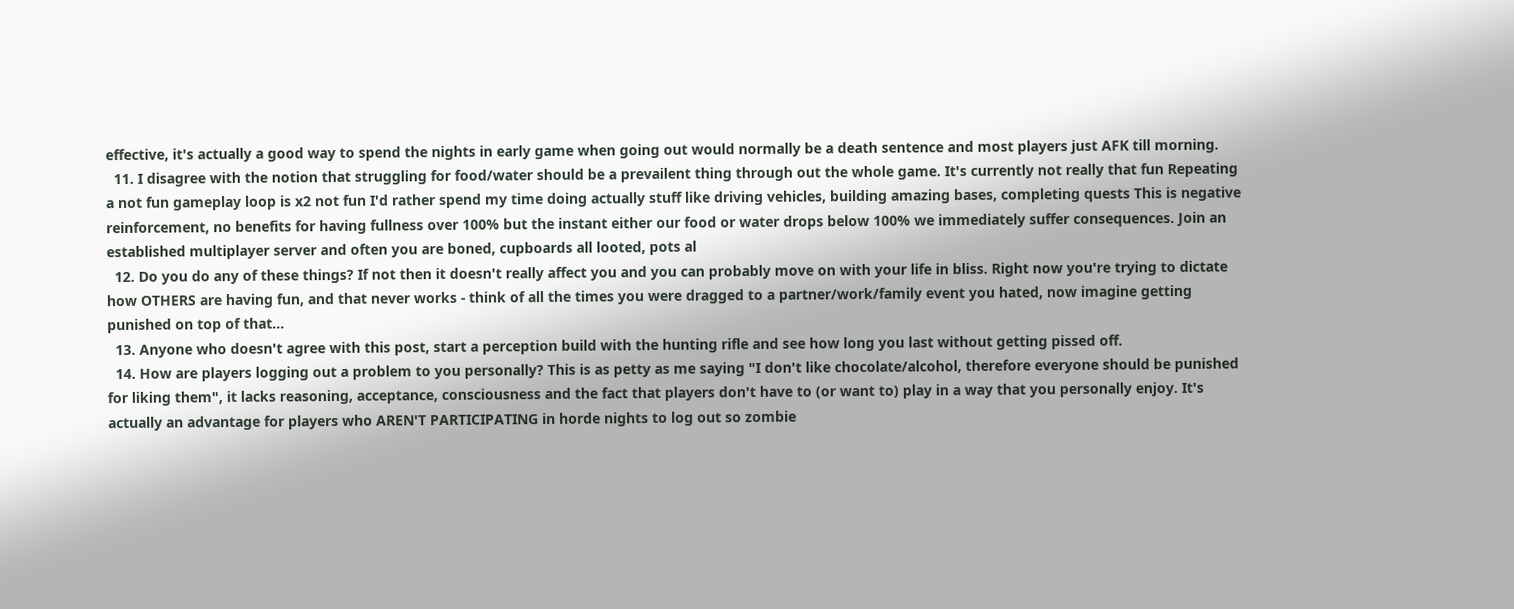effective, it's actually a good way to spend the nights in early game when going out would normally be a death sentence and most players just AFK till morning.
  11. I disagree with the notion that struggling for food/water should be a prevailent thing through out the whole game. It's currently not really that fun Repeating a not fun gameplay loop is x2 not fun I'd rather spend my time doing actually stuff like driving vehicles, building amazing bases, completing quests This is negative reinforcement, no benefits for having fullness over 100% but the instant either our food or water drops below 100% we immediately suffer consequences. Join an established multiplayer server and often you are boned, cupboards all looted, pots al
  12. Do you do any of these things? If not then it doesn't really affect you and you can probably move on with your life in bliss. Right now you're trying to dictate how OTHERS are having fun, and that never works - think of all the times you were dragged to a partner/work/family event you hated, now imagine getting punished on top of that...
  13. Anyone who doesn't agree with this post, start a perception build with the hunting rifle and see how long you last without getting pissed off.
  14. How are players logging out a problem to you personally? This is as petty as me saying "I don't like chocolate/alcohol, therefore everyone should be punished for liking them", it lacks reasoning, acceptance, consciousness and the fact that players don't have to (or want to) play in a way that you personally enjoy. It's actually an advantage for players who AREN'T PARTICIPATING in horde nights to log out so zombie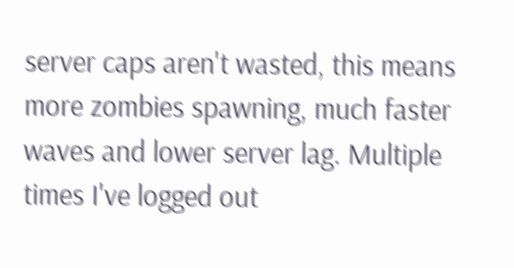server caps aren't wasted, this means more zombies spawning, much faster waves and lower server lag. Multiple times I've logged out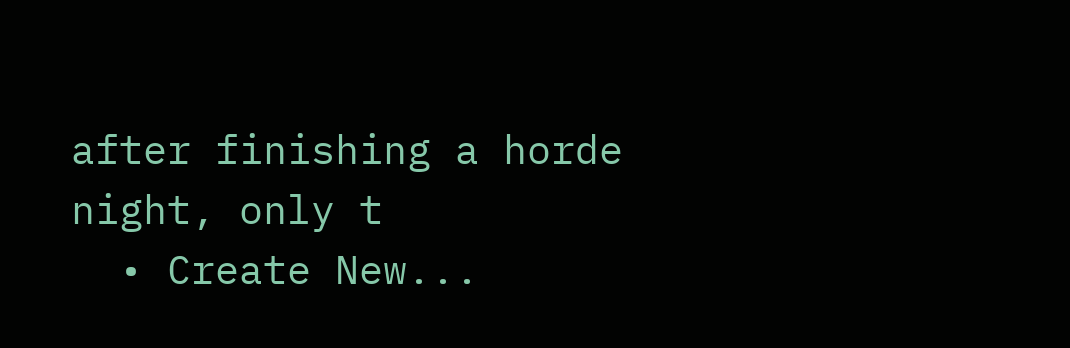after finishing a horde night, only t
  • Create New...